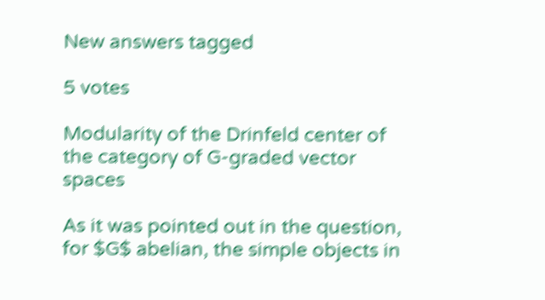New answers tagged

5 votes

Modularity of the Drinfeld center of the category of G-graded vector spaces

As it was pointed out in the question, for $G$ abelian, the simple objects in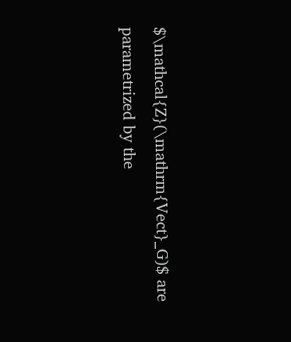$\mathcal{Z}(\mathrm{Vect}_G)$ are parametrized by the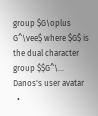group $G\oplus G^\vee$ where $G$ is the dual character group $$G^\...
Danos's user avatar
  •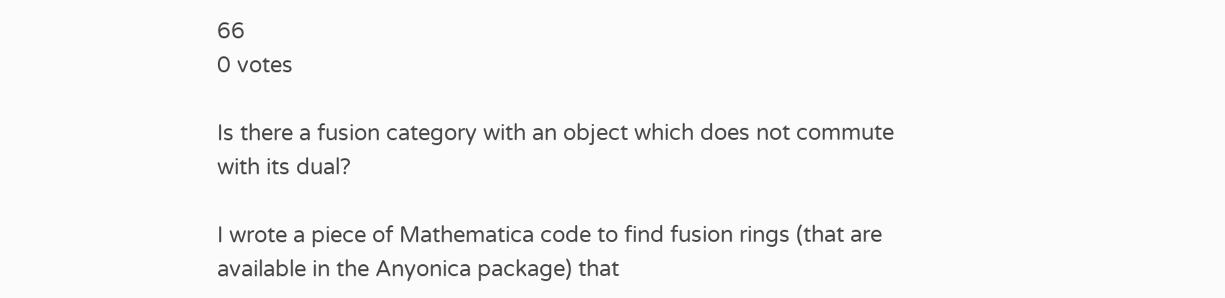66
0 votes

Is there a fusion category with an object which does not commute with its dual?

I wrote a piece of Mathematica code to find fusion rings (that are available in the Anyonica package) that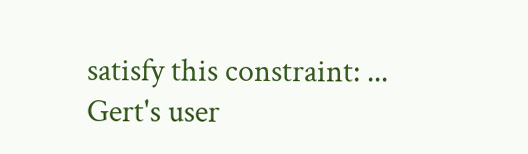satisfy this constraint: ...
Gert's user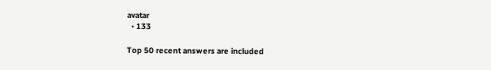avatar
  • 133

Top 50 recent answers are included